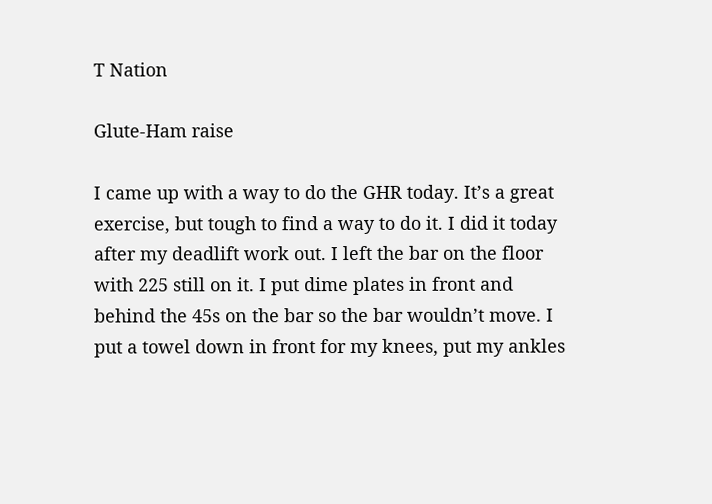T Nation

Glute-Ham raise

I came up with a way to do the GHR today. It’s a great exercise, but tough to find a way to do it. I did it today after my deadlift work out. I left the bar on the floor with 225 still on it. I put dime plates in front and behind the 45s on the bar so the bar wouldn’t move. I put a towel down in front for my knees, put my ankles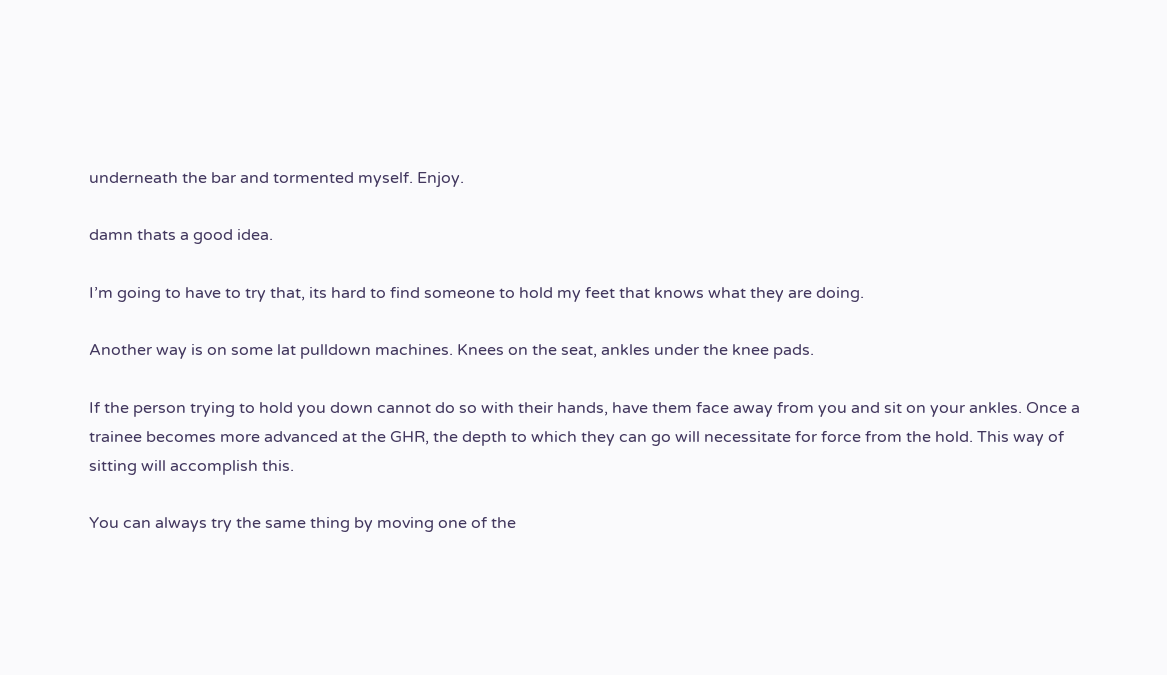underneath the bar and tormented myself. Enjoy.

damn thats a good idea.

I’m going to have to try that, its hard to find someone to hold my feet that knows what they are doing.

Another way is on some lat pulldown machines. Knees on the seat, ankles under the knee pads.

If the person trying to hold you down cannot do so with their hands, have them face away from you and sit on your ankles. Once a trainee becomes more advanced at the GHR, the depth to which they can go will necessitate for force from the hold. This way of sitting will accomplish this.

You can always try the same thing by moving one of the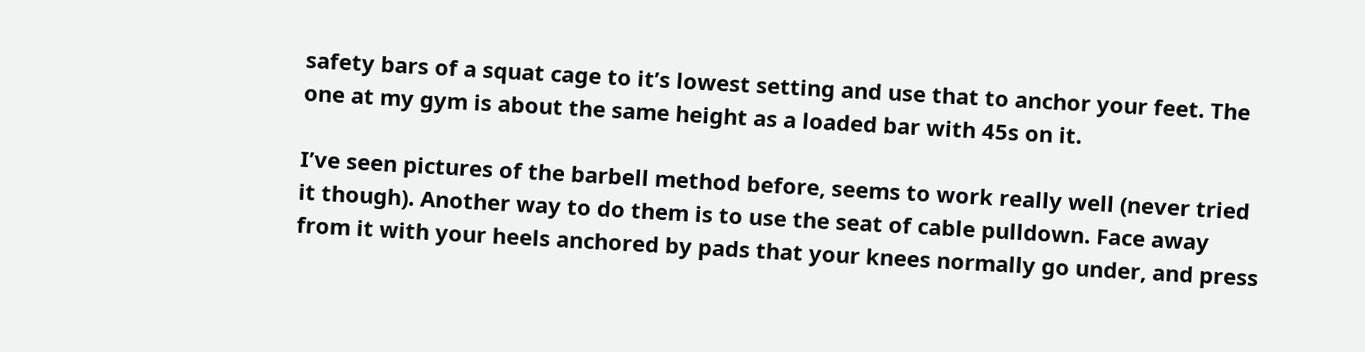safety bars of a squat cage to it’s lowest setting and use that to anchor your feet. The one at my gym is about the same height as a loaded bar with 45s on it.

I’ve seen pictures of the barbell method before, seems to work really well (never tried it though). Another way to do them is to use the seat of cable pulldown. Face away from it with your heels anchored by pads that your knees normally go under, and press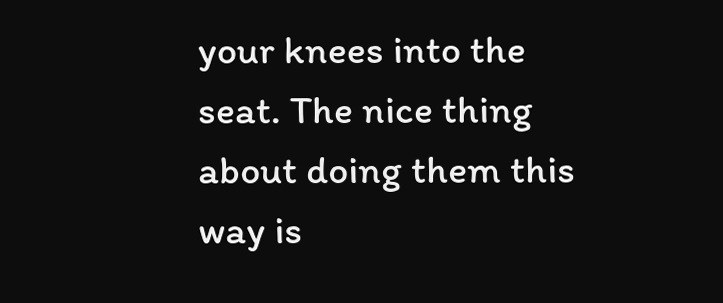your knees into the seat. The nice thing about doing them this way is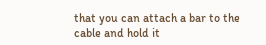that you can attach a bar to the cable and hold it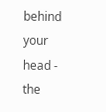behind your head - the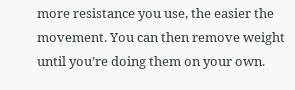more resistance you use, the easier the movement. You can then remove weight until you’re doing them on your own.